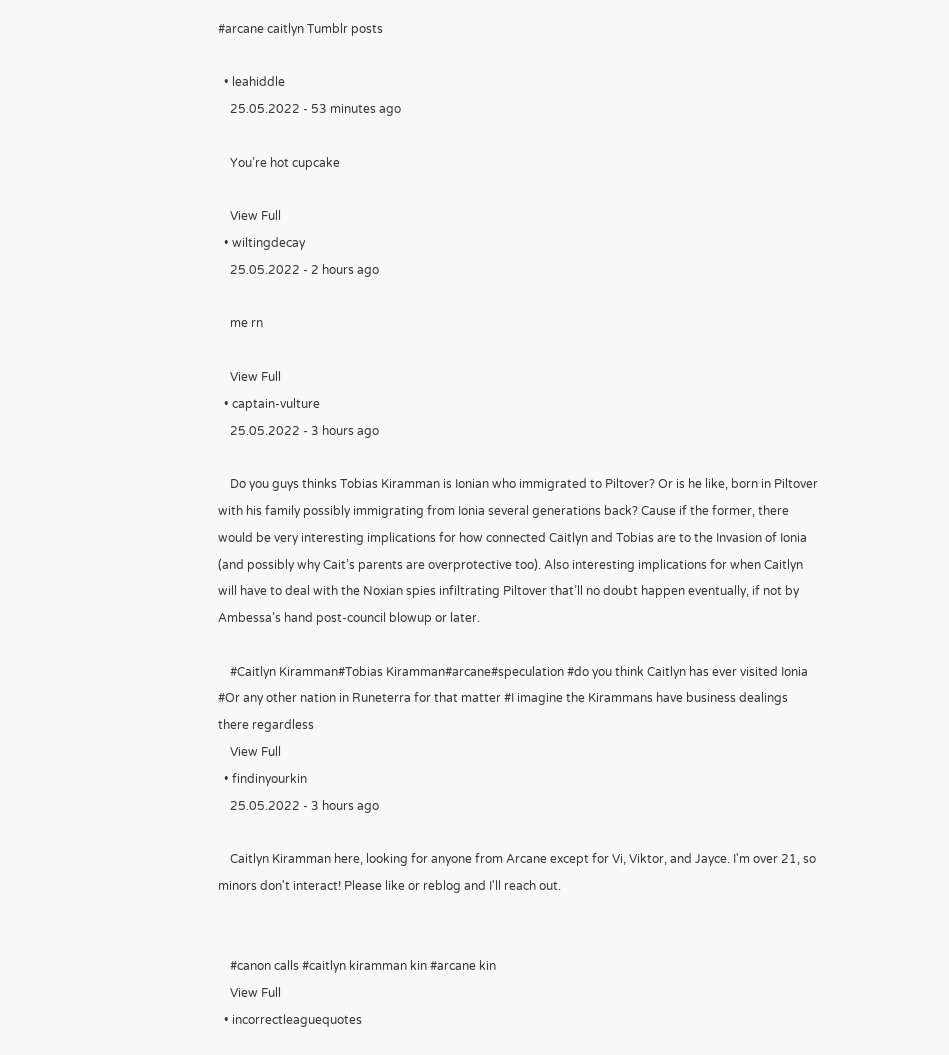#arcane caitlyn Tumblr posts

  • leahiddle
    25.05.2022 - 53 minutes ago

    You’re hot cupcake

    View Full
  • wiltingdecay
    25.05.2022 - 2 hours ago

    me rn

    View Full
  • captain-vulture
    25.05.2022 - 3 hours ago

    Do you guys thinks Tobias Kiramman is Ionian who immigrated to Piltover? Or is he like, born in Piltover with his family possibly immigrating from Ionia several generations back? Cause if the former, there would be very interesting implications for how connected Caitlyn and Tobias are to the Invasion of Ionia (and possibly why Cait’s parents are overprotective too). Also interesting implications for when Caitlyn will have to deal with the Noxian spies infiltrating Piltover that’ll no doubt happen eventually, if not by Ambessa’s hand post-council blowup or later.

    #Caitlyn Kiramman#Tobias Kiramman#arcane#speculation #do you think Caitlyn has ever visited Ionia #Or any other nation in Runeterra for that matter #I imagine the Kirammans have business dealings there regardless
    View Full
  • findinyourkin
    25.05.2022 - 3 hours ago

    Caitlyn Kiramman here, looking for anyone from Arcane except for Vi, Viktor, and Jayce. I'm over 21, so minors don't interact! Please like or reblog and I'll reach out.


    #canon calls #caitlyn kiramman kin #arcane kin
    View Full
  • incorrectleaguequotes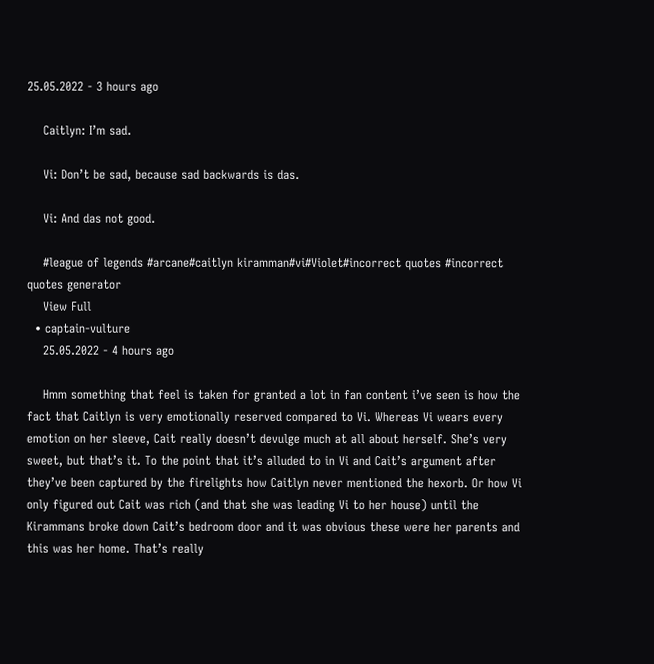25.05.2022 - 3 hours ago

    Caitlyn: I’m sad.

    Vi: Don’t be sad, because sad backwards is das.

    Vi: And das not good.

    #league of legends #arcane#caitlyn kiramman#vi#Violet#incorrect quotes #incorrect quotes generator
    View Full
  • captain-vulture
    25.05.2022 - 4 hours ago

    Hmm something that feel is taken for granted a lot in fan content i’ve seen is how the fact that Caitlyn is very emotionally reserved compared to Vi. Whereas Vi wears every emotion on her sleeve, Cait really doesn’t devulge much at all about herself. She’s very sweet, but that’s it. To the point that it’s alluded to in Vi and Cait’s argument after they’ve been captured by the firelights how Caitlyn never mentioned the hexorb. Or how Vi only figured out Cait was rich (and that she was leading Vi to her house) until the Kirammans broke down Cait’s bedroom door and it was obvious these were her parents and this was her home. That’s really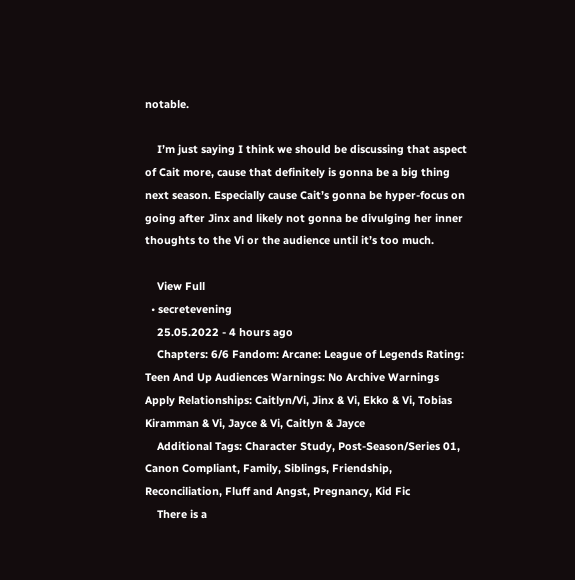notable.

    I’m just saying I think we should be discussing that aspect of Cait more, cause that definitely is gonna be a big thing next season. Especially cause Cait’s gonna be hyper-focus on going after Jinx and likely not gonna be divulging her inner thoughts to the Vi or the audience until it’s too much.

    View Full
  • secretevening
    25.05.2022 - 4 hours ago
    Chapters: 6/6 Fandom: Arcane: League of Legends Rating: Teen And Up Audiences Warnings: No Archive Warnings Apply Relationships: Caitlyn/Vi, Jinx & Vi, Ekko & Vi, Tobias Kiramman & Vi, Jayce & Vi, Caitlyn & Jayce
    Additional Tags: Character Study, Post-Season/Series 01, Canon Compliant, Family, Siblings, Friendship, Reconciliation, Fluff and Angst, Pregnancy, Kid Fic
    There is a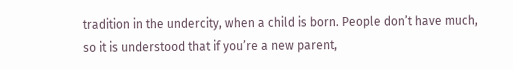tradition in the undercity, when a child is born. People don’t have much, so it is understood that if you’re a new parent,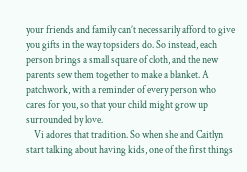your friends and family can’t necessarily afford to give you gifts in the way topsiders do. So instead, each person brings a small square of cloth, and the new parents sew them together to make a blanket. A patchwork, with a reminder of every person who cares for you, so that your child might grow up surrounded by love.
    Vi adores that tradition. So when she and Caitlyn start talking about having kids, one of the first things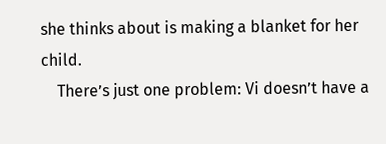she thinks about is making a blanket for her child.
    There’s just one problem: Vi doesn’t have a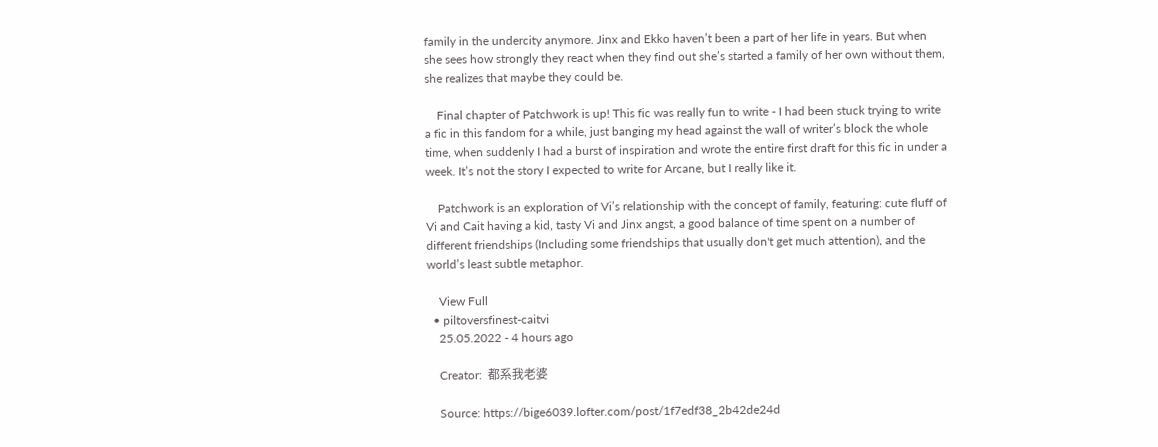family in the undercity anymore. Jinx and Ekko haven’t been a part of her life in years. But when she sees how strongly they react when they find out she’s started a family of her own without them, she realizes that maybe they could be.

    Final chapter of Patchwork is up! This fic was really fun to write - I had been stuck trying to write a fic in this fandom for a while, just banging my head against the wall of writer’s block the whole time, when suddenly I had a burst of inspiration and wrote the entire first draft for this fic in under a week. It’s not the story I expected to write for Arcane, but I really like it.

    Patchwork is an exploration of Vi’s relationship with the concept of family, featuring: cute fluff of Vi and Cait having a kid, tasty Vi and Jinx angst, a good balance of time spent on a number of different friendships (Including some friendships that usually don't get much attention), and the world’s least subtle metaphor.

    View Full
  • piltoversfinest-caitvi
    25.05.2022 - 4 hours ago

    Creator:  都系我老婆

    Source: https://bige6039.lofter.com/post/1f7edf38_2b42de24d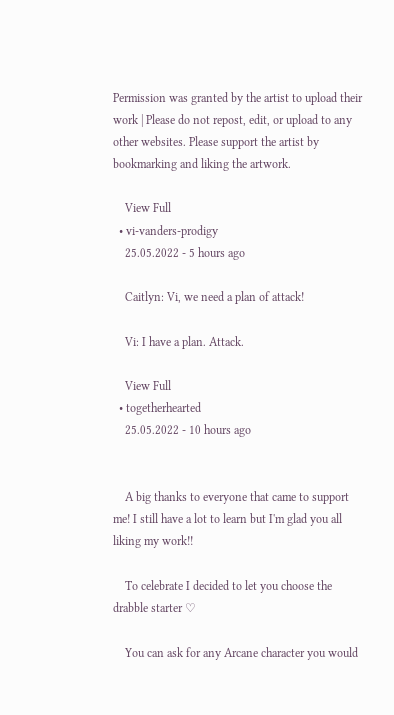Permission was granted by the artist to upload their work | Please do not repost, edit, or upload to any other websites. Please support the artist by bookmarking and liking the artwork.

    View Full
  • vi-vanders-prodigy
    25.05.2022 - 5 hours ago

    Caitlyn: Vi, we need a plan of attack!

    Vi: I have a plan. Attack.

    View Full
  • togetherhearted
    25.05.2022 - 10 hours ago


    A big thanks to everyone that came to support me! I still have a lot to learn but I'm glad you all liking my work!!

    To celebrate I decided to let you choose the drabble starter ♡

    You can ask for any Arcane character you would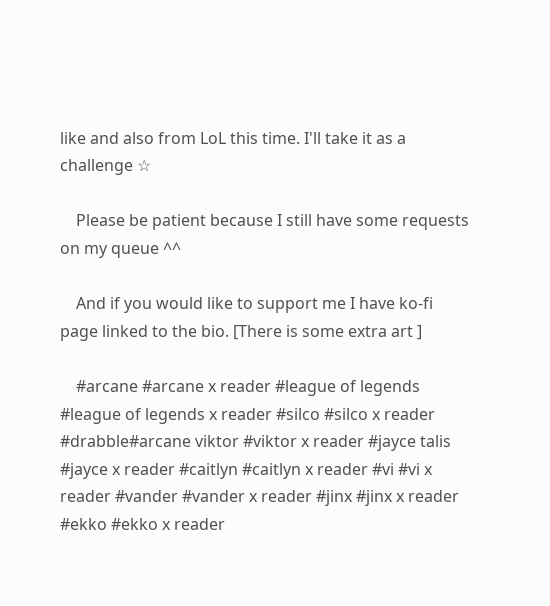like and also from LoL this time. I'll take it as a challenge ☆

    Please be patient because I still have some requests on my queue ^^

    And if you would like to support me I have ko-fi page linked to the bio. [There is some extra art ]

    #arcane #arcane x reader #league of legends #league of legends x reader #silco #silco x reader #drabble#arcane viktor #viktor x reader #jayce talis #jayce x reader #caitlyn #caitlyn x reader #vi #vi x reader #vander #vander x reader #jinx #jinx x reader #ekko #ekko x reader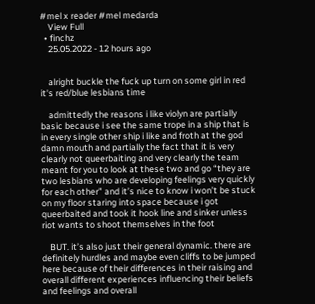#mel x reader #mel medarda
    View Full
  • finchz
    25.05.2022 - 12 hours ago


    alright buckle the fuck up turn on some girl in red it's red/blue lesbians time

    admittedly the reasons i like violyn are partially basic because i see the same trope in a ship that is in every single other ship i like and froth at the god damn mouth and partially the fact that it is very clearly not queerbaiting and very clearly the team meant for you to look at these two and go “they are two lesbians who are developing feelings very quickly for each other” and it’s nice to know i won’t be stuck on my floor staring into space because i got queerbaited and took it hook line and sinker unless riot wants to shoot themselves in the foot

    BUT. it’s also just their general dynamic. there are definitely hurdles and maybe even cliffs to be jumped here because of their differences in their raising and overall different experiences influencing their beliefs and feelings and overall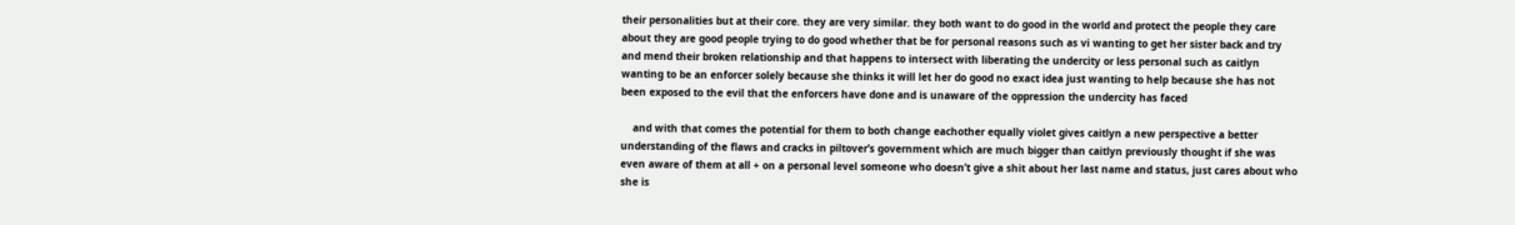their personalities but at their core. they are very similar. they both want to do good in the world and protect the people they care about they are good people trying to do good whether that be for personal reasons such as vi wanting to get her sister back and try and mend their broken relationship and that happens to intersect with liberating the undercity or less personal such as caitlyn wanting to be an enforcer solely because she thinks it will let her do good no exact idea just wanting to help because she has not been exposed to the evil that the enforcers have done and is unaware of the oppression the undercity has faced

    and with that comes the potential for them to both change eachother equally violet gives caitlyn a new perspective a better understanding of the flaws and cracks in piltover’s government which are much bigger than caitlyn previously thought if she was even aware of them at all + on a personal level someone who doesn’t give a shit about her last name and status, just cares about who she is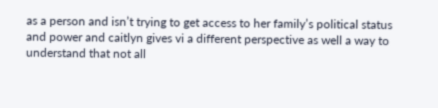as a person and isn’t trying to get access to her family’s political status and power and caitlyn gives vi a different perspective as well a way to understand that not all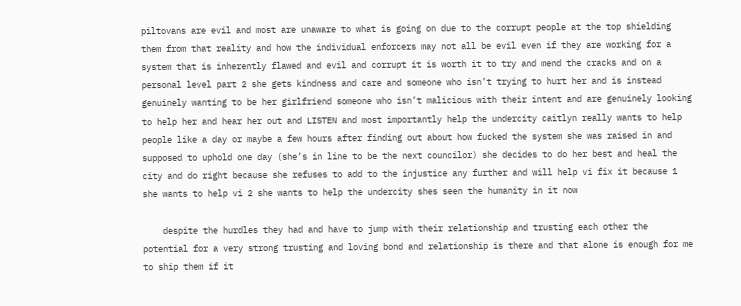piltovans are evil and most are unaware to what is going on due to the corrupt people at the top shielding them from that reality and how the individual enforcers may not all be evil even if they are working for a system that is inherently flawed and evil and corrupt it is worth it to try and mend the cracks and on a personal level part 2 she gets kindness and care and someone who isn’t trying to hurt her and is instead genuinely wanting to be her girlfriend someone who isn’t malicious with their intent and are genuinely looking to help her and hear her out and LISTEN and most importantly help the undercity caitlyn really wants to help people like a day or maybe a few hours after finding out about how fucked the system she was raised in and supposed to uphold one day (she’s in line to be the next councilor) she decides to do her best and heal the city and do right because she refuses to add to the injustice any further and will help vi fix it because 1 she wants to help vi 2 she wants to help the undercity shes seen the humanity in it now

    despite the hurdles they had and have to jump with their relationship and trusting each other the potential for a very strong trusting and loving bond and relationship is there and that alone is enough for me to ship them if it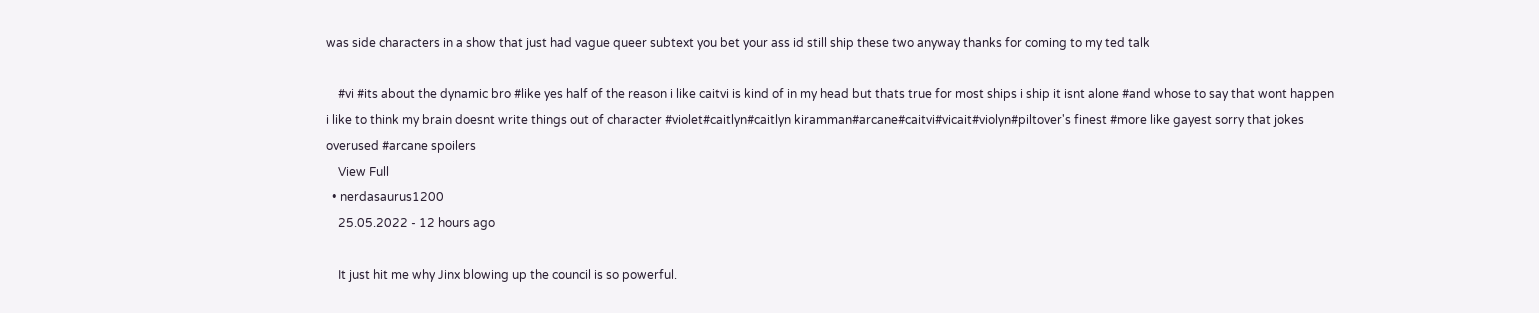was side characters in a show that just had vague queer subtext you bet your ass id still ship these two anyway thanks for coming to my ted talk

    #vi #its about the dynamic bro #like yes half of the reason i like caitvi is kind of in my head but thats true for most ships i ship it isnt alone #and whose to say that wont happen i like to think my brain doesnt write things out of character #violet#caitlyn#caitlyn kiramman#arcane#caitvi#vicait#violyn#piltover's finest #more like gayest sorry that jokes overused #arcane spoilers
    View Full
  • nerdasaurus1200
    25.05.2022 - 12 hours ago

    It just hit me why Jinx blowing up the council is so powerful.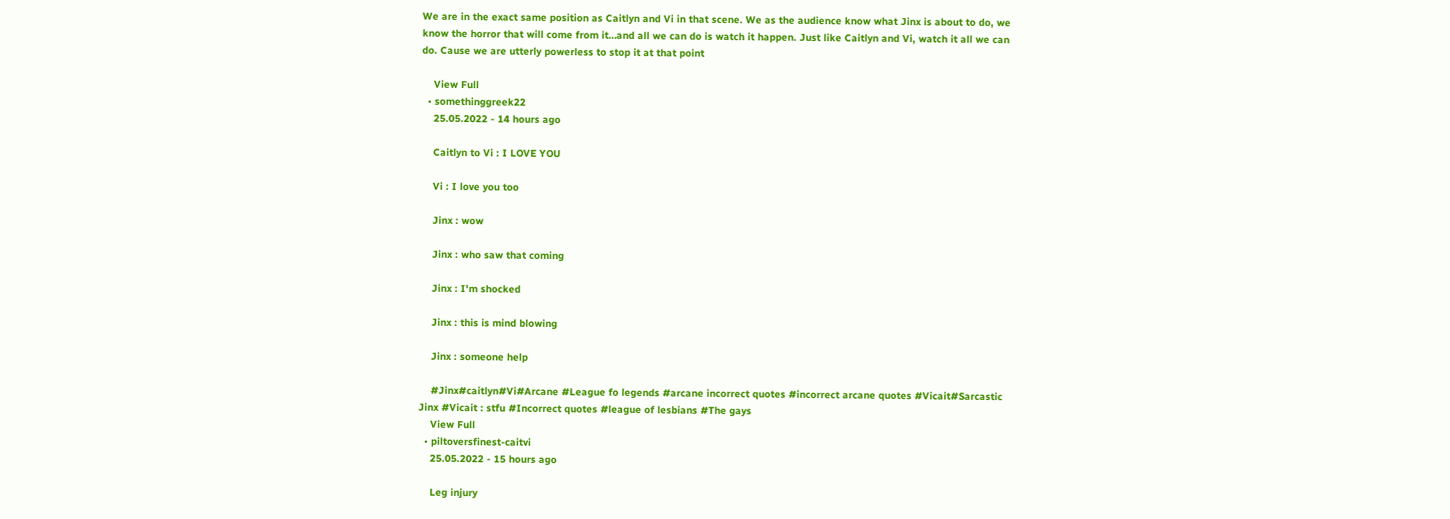We are in the exact same position as Caitlyn and Vi in that scene. We as the audience know what Jinx is about to do, we know the horror that will come from it…and all we can do is watch it happen. Just like Caitlyn and Vi, watch it all we can do. Cause we are utterly powerless to stop it at that point

    View Full
  • somethinggreek22
    25.05.2022 - 14 hours ago

    Caitlyn to Vi : I LOVE YOU

    Vi : I love you too

    Jinx : wow

    Jinx : who saw that coming

    Jinx : I'm shocked

    Jinx : this is mind blowing

    Jinx : someone help

    #Jinx#caitlyn#Vi#Arcane #League fo legends #arcane incorrect quotes #incorrect arcane quotes #Vicait#Sarcastic Jinx #Vicait : stfu #Incorrect quotes #league of lesbians #The gays
    View Full
  • piltoversfinest-caitvi
    25.05.2022 - 15 hours ago

    Leg injury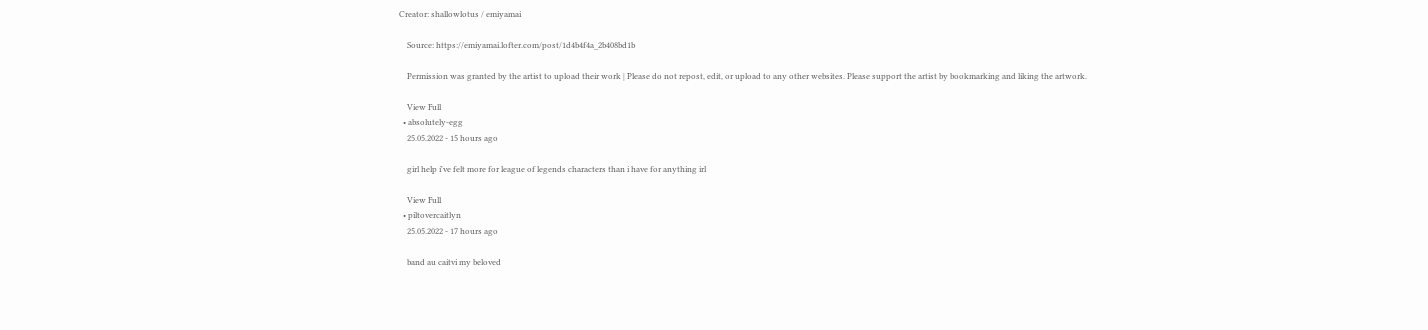Creator: shallowlotus / emiyamai

    Source: https://emiyamai.lofter.com/post/1d4b4f4a_2b408bd1b

    Permission was granted by the artist to upload their work | Please do not repost, edit, or upload to any other websites. Please support the artist by bookmarking and liking the artwork.

    View Full
  • absolutely-egg
    25.05.2022 - 15 hours ago

    girl help i've felt more for league of legends characters than i have for anything irl

    View Full
  • piltovercaitlyn
    25.05.2022 - 17 hours ago

    band au caitvi my beloved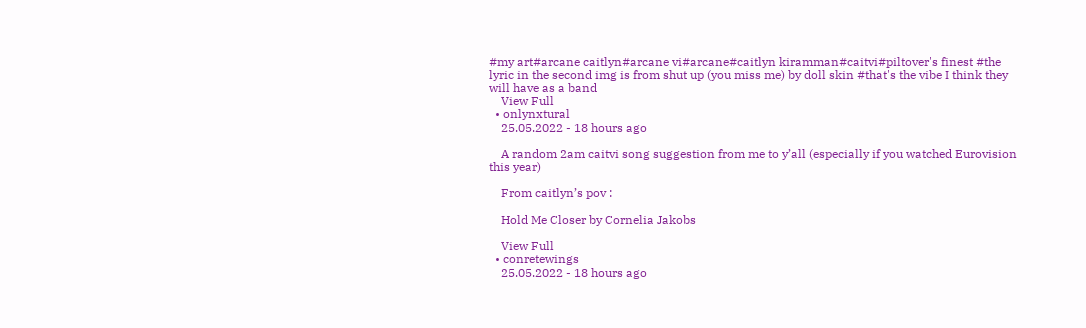#my art#arcane caitlyn#arcane vi#arcane#caitlyn kiramman#caitvi#piltover's finest #the lyric in the second img is from shut up (you miss me) by doll skin #that's the vibe I think they will have as a band
    View Full
  • onlynxtural
    25.05.2022 - 18 hours ago

    A random 2am caitvi song suggestion from me to y’all (especially if you watched Eurovision this year)

    From caitlyn’s pov :

    Hold Me Closer by Cornelia Jakobs

    View Full
  • conretewings
    25.05.2022 - 18 hours ago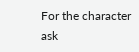For the character ask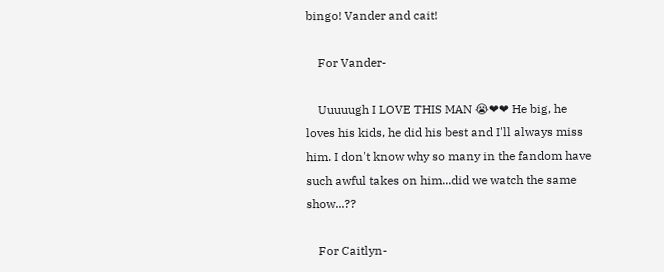bingo! Vander and cait!

    For Vander-

    Uuuuugh I LOVE THIS MAN 😭❤❤ He big, he loves his kids, he did his best and I'll always miss him. I don't know why so many in the fandom have such awful takes on him...did we watch the same show...??

    For Caitlyn-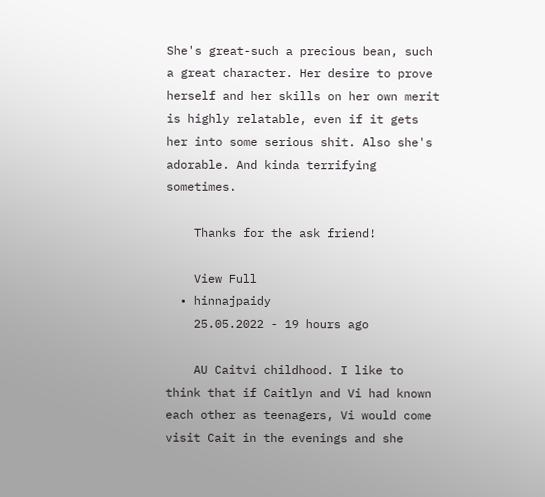She's great-such a precious bean, such a great character. Her desire to prove herself and her skills on her own merit is highly relatable, even if it gets her into some serious shit. Also she's adorable. And kinda terrifying sometimes.

    Thanks for the ask friend!

    View Full
  • hinnajpaidy
    25.05.2022 - 19 hours ago

    AU Caitvi childhood. I like to think that if Caitlyn and Vi had known each other as teenagers, Vi would come visit Cait in the evenings and she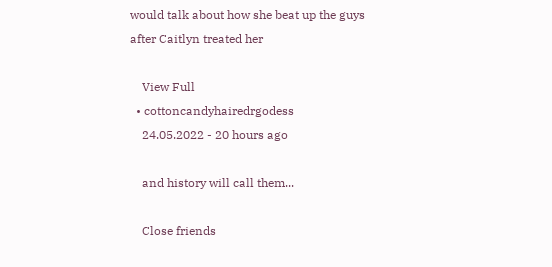would talk about how she beat up the guys after Caitlyn treated her

    View Full
  • cottoncandyhairedrgodess
    24.05.2022 - 20 hours ago

    and history will call them...

    Close friends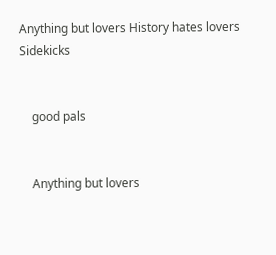Anything but lovers History hates lovers Sidekicks


    good pals


    Anything but lovers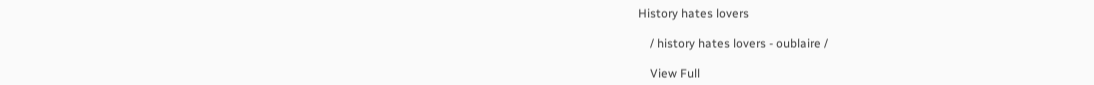History hates lovers

    / history hates lovers - oublaire /

    View Full